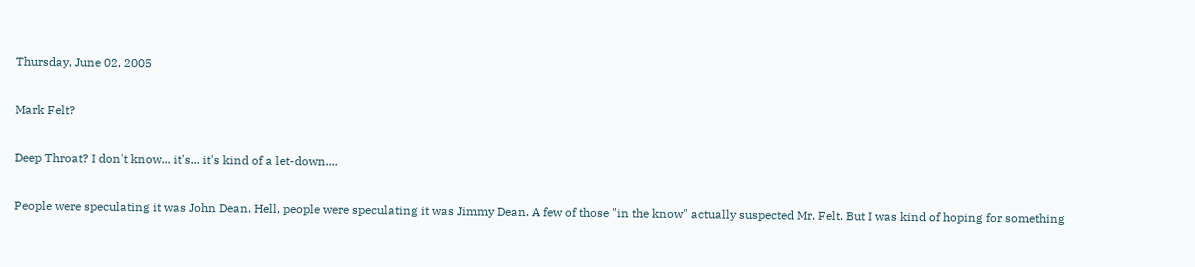Thursday, June 02, 2005

Mark Felt?

Deep Throat? I don't know... it's... it's kind of a let-down....

People were speculating it was John Dean. Hell, people were speculating it was Jimmy Dean. A few of those "in the know" actually suspected Mr. Felt. But I was kind of hoping for something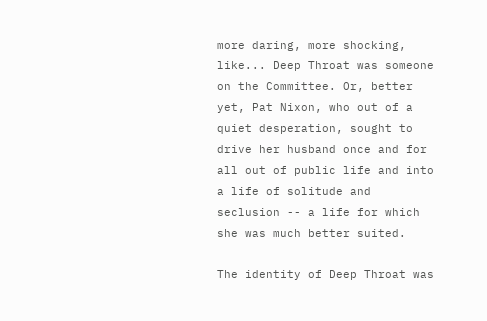more daring, more shocking, like... Deep Throat was someone on the Committee. Or, better yet, Pat Nixon, who out of a quiet desperation, sought to drive her husband once and for all out of public life and into a life of solitude and seclusion -- a life for which she was much better suited.

The identity of Deep Throat was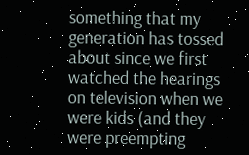something that my generation has tossed about since we first watched the hearings on television when we were kids (and they were preempting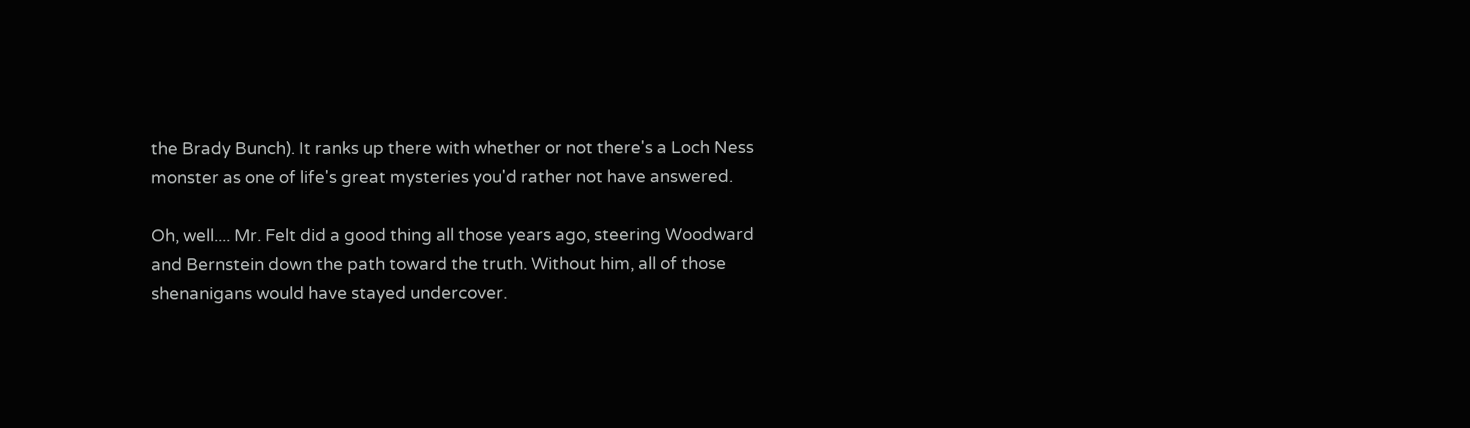the Brady Bunch). It ranks up there with whether or not there's a Loch Ness monster as one of life's great mysteries you'd rather not have answered.

Oh, well.... Mr. Felt did a good thing all those years ago, steering Woodward and Bernstein down the path toward the truth. Without him, all of those shenanigans would have stayed undercover.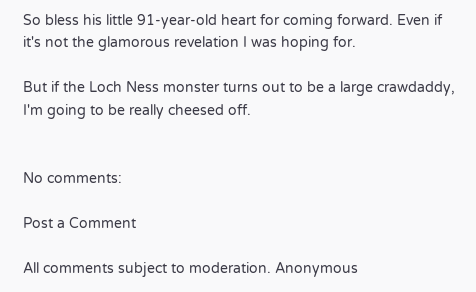So bless his little 91-year-old heart for coming forward. Even if it's not the glamorous revelation I was hoping for.

But if the Loch Ness monster turns out to be a large crawdaddy, I'm going to be really cheesed off.


No comments:

Post a Comment

All comments subject to moderation. Anonymous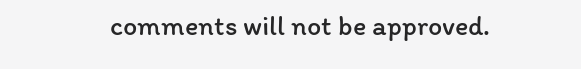comments will not be approved.